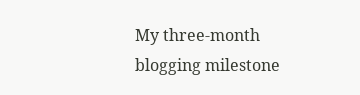My three-month blogging milestone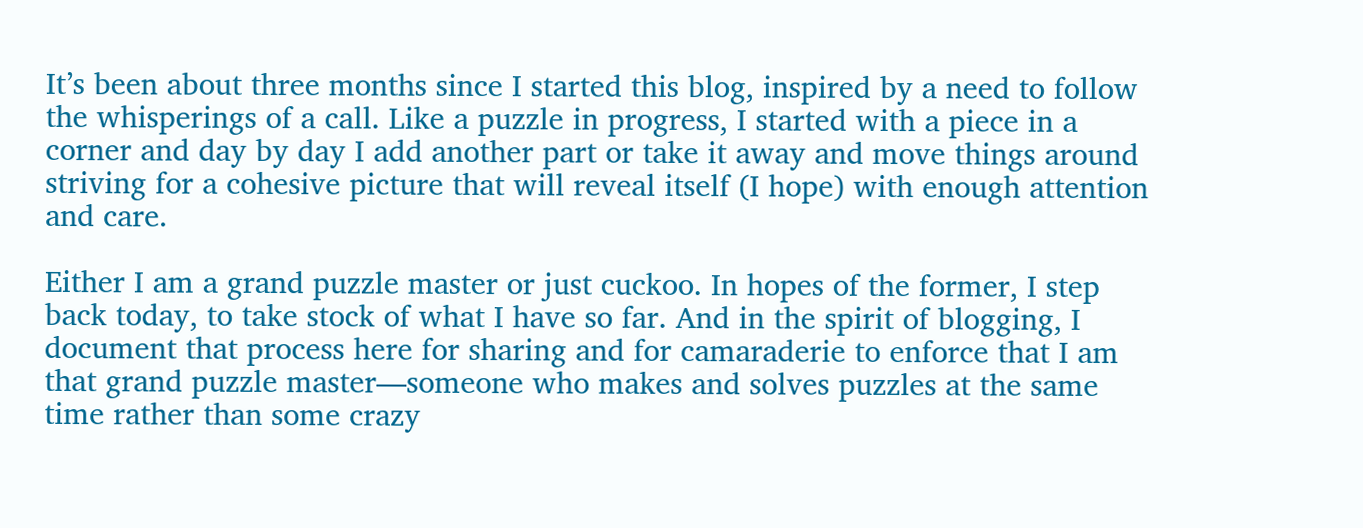It’s been about three months since I started this blog, inspired by a need to follow the whisperings of a call. Like a puzzle in progress, I started with a piece in a corner and day by day I add another part or take it away and move things around striving for a cohesive picture that will reveal itself (I hope) with enough attention and care.

Either I am a grand puzzle master or just cuckoo. In hopes of the former, I step back today, to take stock of what I have so far. And in the spirit of blogging, I document that process here for sharing and for camaraderie to enforce that I am that grand puzzle master—someone who makes and solves puzzles at the same time rather than some crazy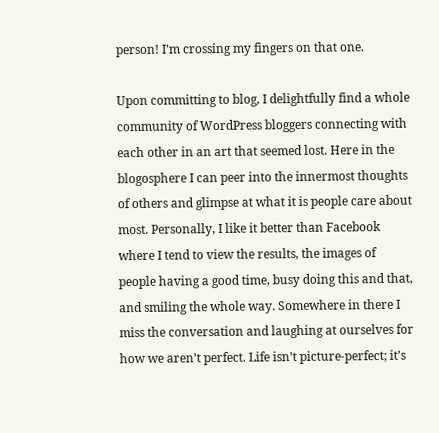person! I’m crossing my fingers on that one.

Upon committing to blog, I delightfully find a whole community of WordPress bloggers connecting with each other in an art that seemed lost. Here in the blogosphere I can peer into the innermost thoughts of others and glimpse at what it is people care about most. Personally, I like it better than Facebook where I tend to view the results, the images of people having a good time, busy doing this and that, and smiling the whole way. Somewhere in there I miss the conversation and laughing at ourselves for how we aren’t perfect. Life isn’t picture-perfect; it’s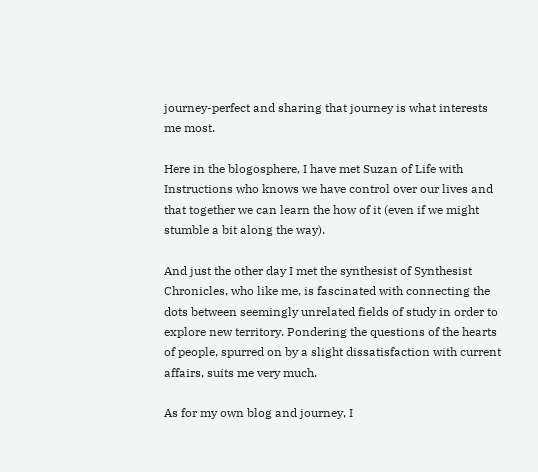journey-perfect and sharing that journey is what interests me most.

Here in the blogosphere, I have met Suzan of Life with Instructions who knows we have control over our lives and that together we can learn the how of it (even if we might stumble a bit along the way).

And just the other day I met the synthesist of Synthesist Chronicles, who like me, is fascinated with connecting the dots between seemingly unrelated fields of study in order to explore new territory. Pondering the questions of the hearts of people, spurred on by a slight dissatisfaction with current affairs, suits me very much.

As for my own blog and journey, I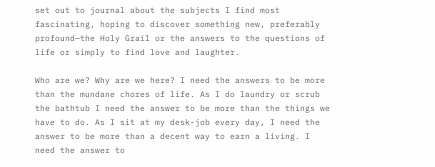set out to journal about the subjects I find most fascinating, hoping to discover something new, preferably profound—the Holy Grail or the answers to the questions of life or simply to find love and laughter.

Who are we? Why are we here? I need the answers to be more than the mundane chores of life. As I do laundry or scrub the bathtub I need the answer to be more than the things we have to do. As I sit at my desk-job every day, I need the answer to be more than a decent way to earn a living. I need the answer to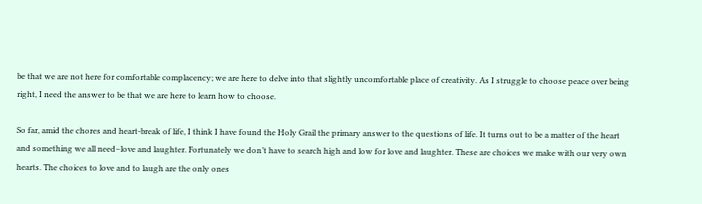be that we are not here for comfortable complacency; we are here to delve into that slightly uncomfortable place of creativity. As I struggle to choose peace over being right, I need the answer to be that we are here to learn how to choose.

So far, amid the chores and heart-break of life, I think I have found the Holy Grail the primary answer to the questions of life. It turns out to be a matter of the heart and something we all need–love and laughter. Fortunately we don’t have to search high and low for love and laughter. These are choices we make with our very own hearts. The choices to love and to laugh are the only ones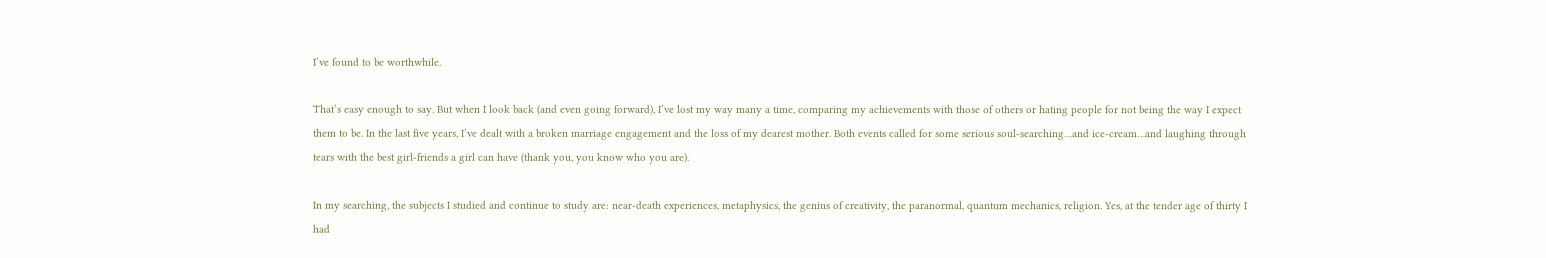I’ve found to be worthwhile.

That’s easy enough to say. But when I look back (and even going forward), I’ve lost my way many a time, comparing my achievements with those of others or hating people for not being the way I expect them to be. In the last five years, I’ve dealt with a broken marriage engagement and the loss of my dearest mother. Both events called for some serious soul-searching…and ice-cream…and laughing through tears with the best girl-friends a girl can have (thank you, you know who you are).

In my searching, the subjects I studied and continue to study are: near-death experiences, metaphysics, the genius of creativity, the paranormal, quantum mechanics, religion. Yes, at the tender age of thirty I had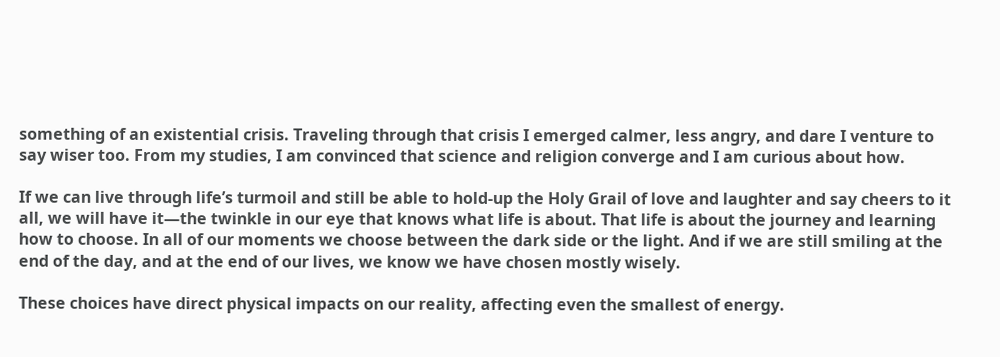something of an existential crisis. Traveling through that crisis I emerged calmer, less angry, and dare I venture to say wiser too. From my studies, I am convinced that science and religion converge and I am curious about how.

If we can live through life’s turmoil and still be able to hold-up the Holy Grail of love and laughter and say cheers to it all, we will have it—the twinkle in our eye that knows what life is about. That life is about the journey and learning how to choose. In all of our moments we choose between the dark side or the light. And if we are still smiling at the end of the day, and at the end of our lives, we know we have chosen mostly wisely.

These choices have direct physical impacts on our reality, affecting even the smallest of energy.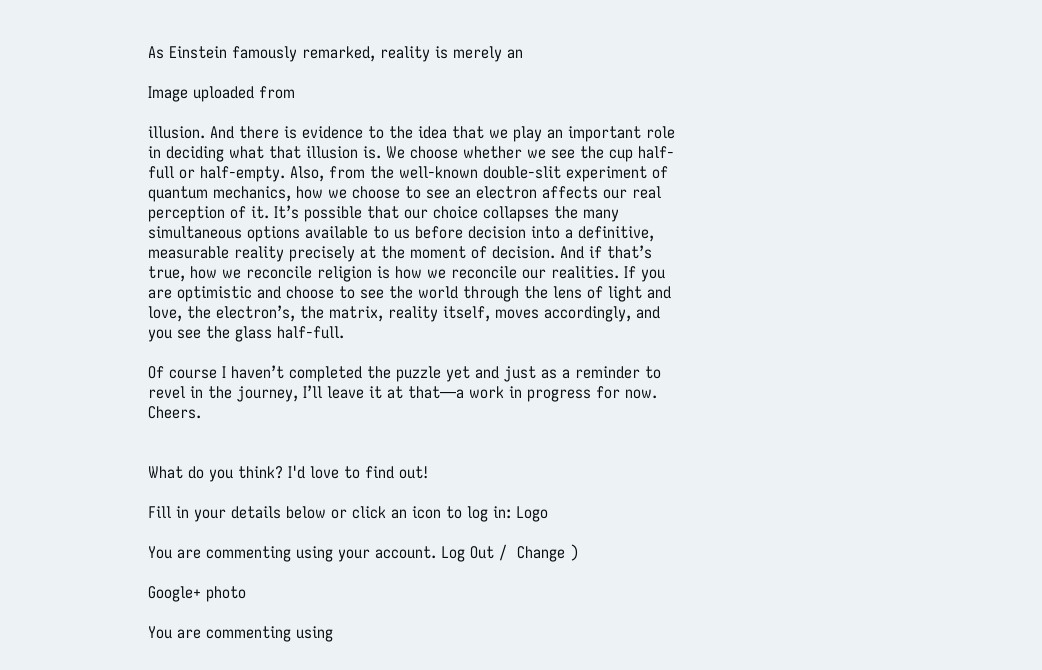As Einstein famously remarked, reality is merely an

Image uploaded from

illusion. And there is evidence to the idea that we play an important role in deciding what that illusion is. We choose whether we see the cup half-full or half-empty. Also, from the well-known double-slit experiment of quantum mechanics, how we choose to see an electron affects our real perception of it. It’s possible that our choice collapses the many simultaneous options available to us before decision into a definitive, measurable reality precisely at the moment of decision. And if that’s true, how we reconcile religion is how we reconcile our realities. If you are optimistic and choose to see the world through the lens of light and love, the electron’s, the matrix, reality itself, moves accordingly, and you see the glass half-full.

Of course I haven’t completed the puzzle yet and just as a reminder to revel in the journey, I’ll leave it at that—a work in progress for now. Cheers.


What do you think? I'd love to find out!

Fill in your details below or click an icon to log in: Logo

You are commenting using your account. Log Out /  Change )

Google+ photo

You are commenting using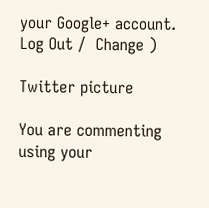your Google+ account. Log Out /  Change )

Twitter picture

You are commenting using your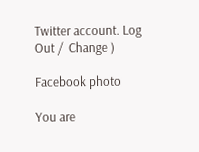Twitter account. Log Out /  Change )

Facebook photo

You are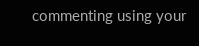commenting using your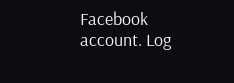Facebook account. Log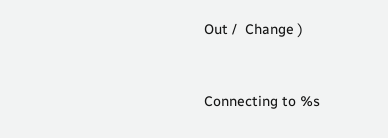Out /  Change )


Connecting to %s